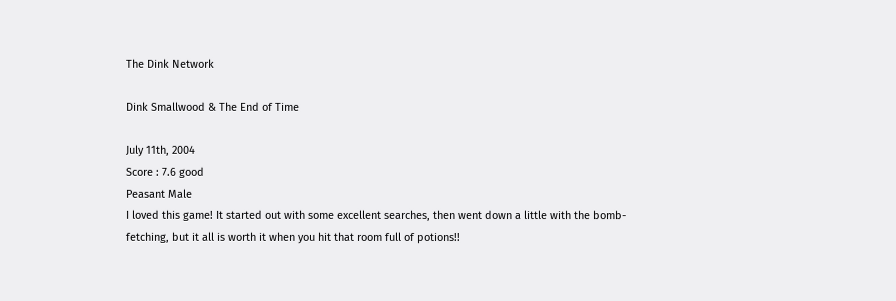The Dink Network

Dink Smallwood & The End of Time

July 11th, 2004
Score : 7.6 good
Peasant Male
I loved this game! It started out with some excellent searches, then went down a little with the bomb-fetching, but it all is worth it when you hit that room full of potions!!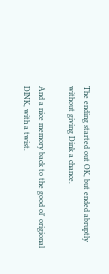The ending started out OK, but ended abruptly without giving Dink a chance.

And a nice memory back to the good ol' origional DINK, with a twist.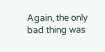Again, the only bad thing was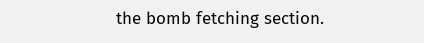the bomb fetching section.